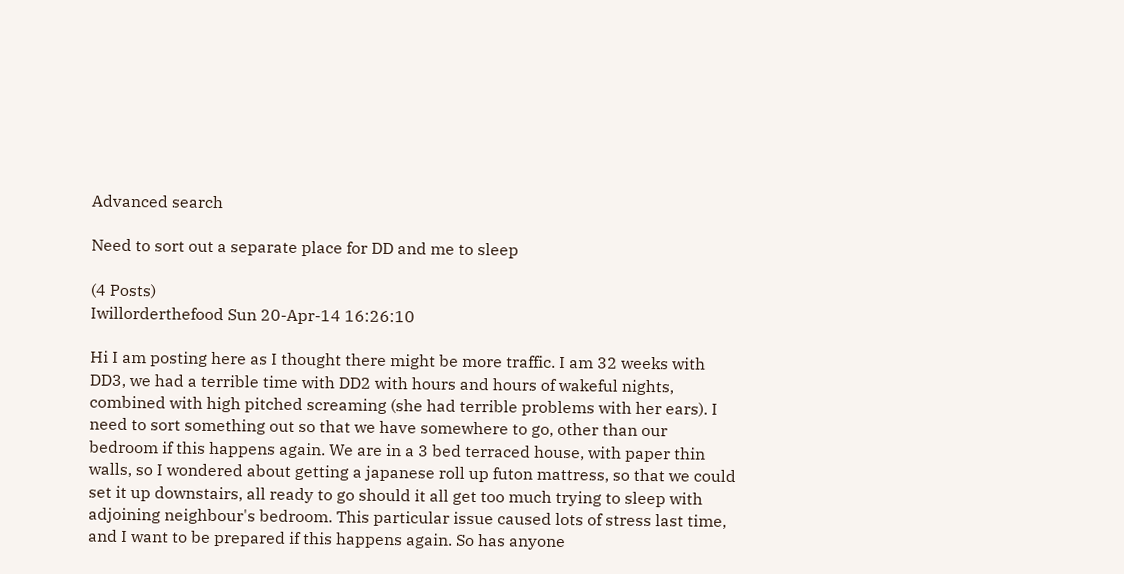Advanced search

Need to sort out a separate place for DD and me to sleep

(4 Posts)
Iwillorderthefood Sun 20-Apr-14 16:26:10

Hi I am posting here as I thought there might be more traffic. I am 32 weeks with DD3, we had a terrible time with DD2 with hours and hours of wakeful nights, combined with high pitched screaming (she had terrible problems with her ears). I need to sort something out so that we have somewhere to go, other than our bedroom if this happens again. We are in a 3 bed terraced house, with paper thin walls, so I wondered about getting a japanese roll up futon mattress, so that we could set it up downstairs, all ready to go should it all get too much trying to sleep with adjoining neighbour's bedroom. This particular issue caused lots of stress last time, and I want to be prepared if this happens again. So has anyone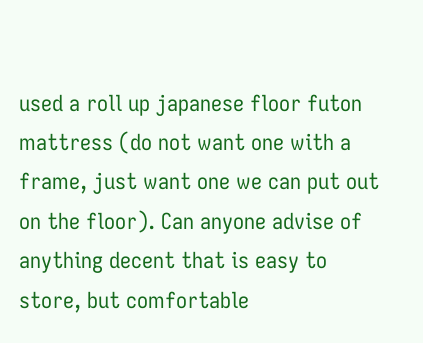used a roll up japanese floor futon mattress (do not want one with a frame, just want one we can put out on the floor). Can anyone advise of anything decent that is easy to store, but comfortable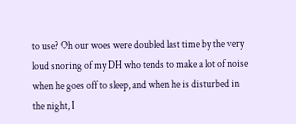to use? Oh our woes were doubled last time by the very loud snoring of my DH who tends to make a lot of noise when he goes off to sleep, and when he is disturbed in the night, I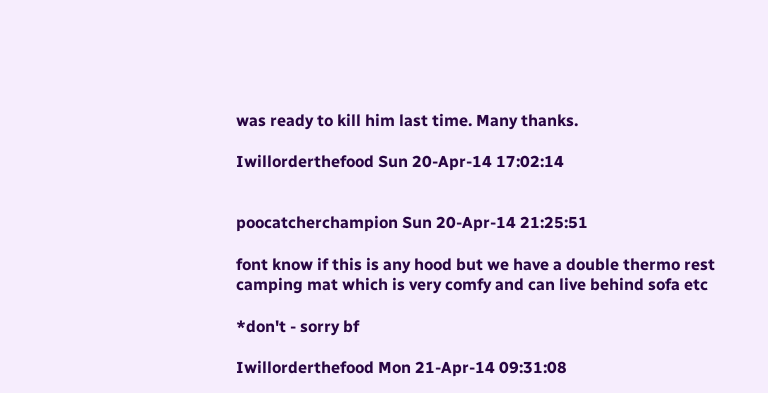was ready to kill him last time. Many thanks.

Iwillorderthefood Sun 20-Apr-14 17:02:14


poocatcherchampion Sun 20-Apr-14 21:25:51

font know if this is any hood but we have a double thermo rest camping mat which is very comfy and can live behind sofa etc

*don't - sorry bf

Iwillorderthefood Mon 21-Apr-14 09:31:08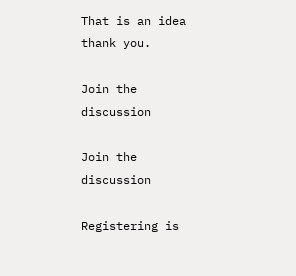That is an idea thank you.

Join the discussion

Join the discussion

Registering is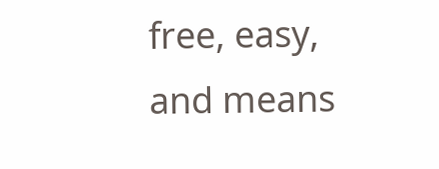free, easy, and means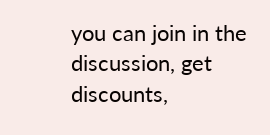you can join in the discussion, get discounts,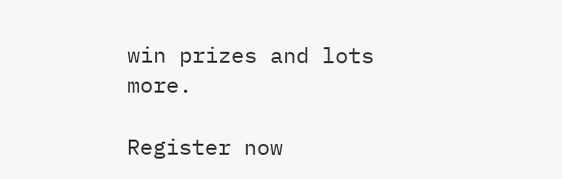win prizes and lots more.

Register now